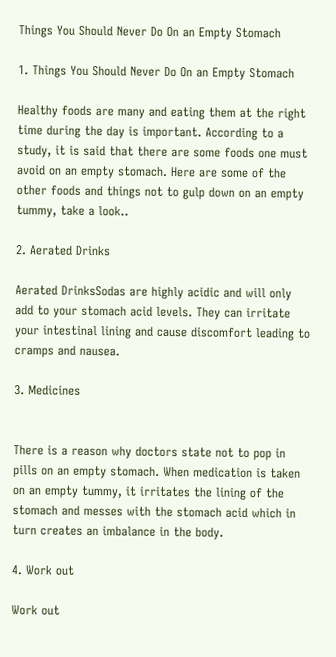Things You Should Never Do On an Empty Stomach

1. Things You Should Never Do On an Empty Stomach

Healthy foods are many and eating them at the right time during the day is important. According to a study, it is said that there are some foods one must avoid on an empty stomach. Here are some of the other foods and things not to gulp down on an empty tummy, take a look..

2. Aerated Drinks

Aerated DrinksSodas are highly acidic and will only add to your stomach acid levels. They can irritate your intestinal lining and cause discomfort leading to cramps and nausea.

3. Medicines


There is a reason why doctors state not to pop in pills on an empty stomach. When medication is taken on an empty tummy, it irritates the lining of the stomach and messes with the stomach acid which in turn creates an imbalance in the body.

4. Work out

Work out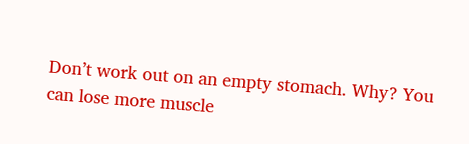Don’t work out on an empty stomach. Why? You can lose more muscle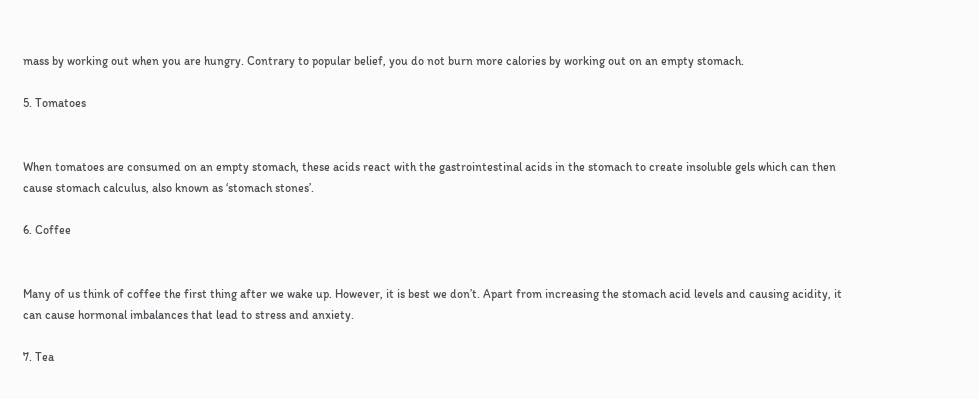mass by working out when you are hungry. Contrary to popular belief, you do not burn more calories by working out on an empty stomach.

5. Tomatoes


When tomatoes are consumed on an empty stomach, these acids react with the gastrointestinal acids in the stomach to create insoluble gels which can then cause stomach calculus, also known as ‘stomach stones’.

6. Coffee


Many of us think of coffee the first thing after we wake up. However, it is best we don’t. Apart from increasing the stomach acid levels and causing acidity, it can cause hormonal imbalances that lead to stress and anxiety.

7. Tea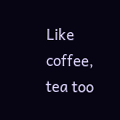Like coffee, tea too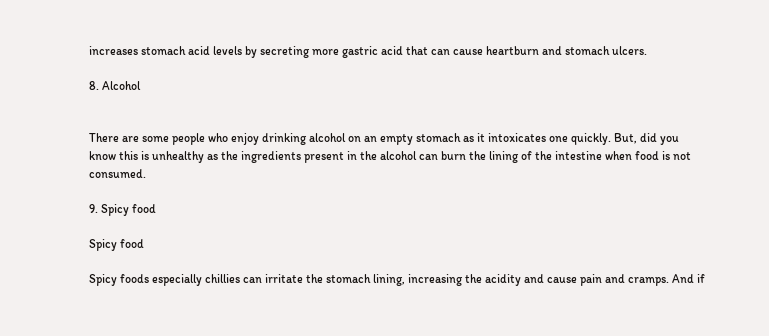increases stomach acid levels by secreting more gastric acid that can cause heartburn and stomach ulcers.

8. Alcohol


There are some people who enjoy drinking alcohol on an empty stomach as it intoxicates one quickly. But, did you know this is unhealthy as the ingredients present in the alcohol can burn the lining of the intestine when food is not consumed.

9. Spicy food

Spicy food

Spicy foods especially chillies can irritate the stomach lining, increasing the acidity and cause pain and cramps. And if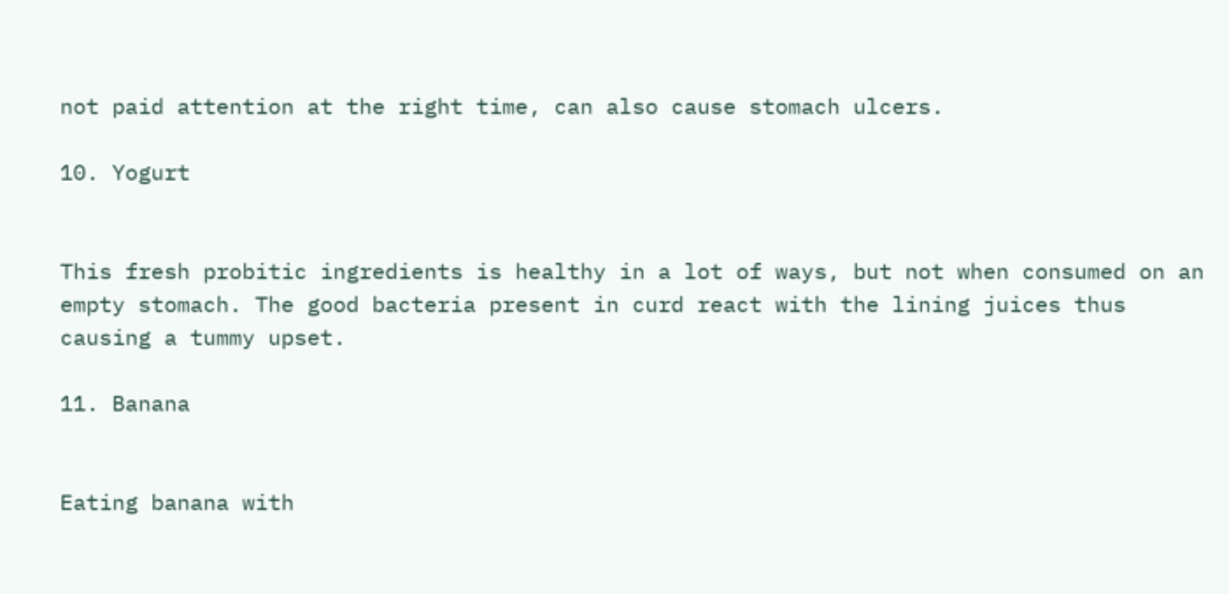not paid attention at the right time, can also cause stomach ulcers.

10. Yogurt


This fresh probitic ingredients is healthy in a lot of ways, but not when consumed on an empty stomach. The good bacteria present in curd react with the lining juices thus causing a tummy upset.

11. Banana


Eating banana with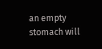an empty stomach will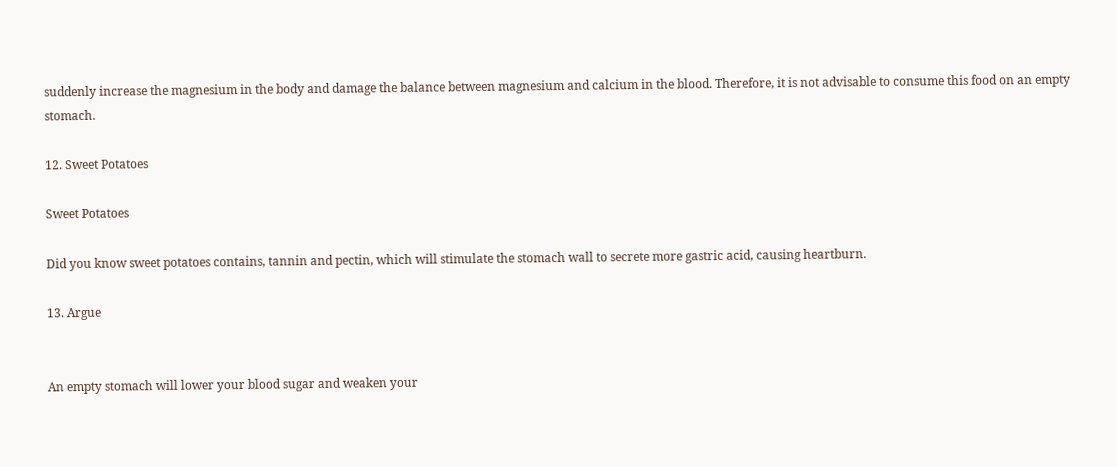suddenly increase the magnesium in the body and damage the balance between magnesium and calcium in the blood. Therefore, it is not advisable to consume this food on an empty stomach.

12. Sweet Potatoes

Sweet Potatoes

Did you know sweet potatoes contains, tannin and pectin, which will stimulate the stomach wall to secrete more gastric acid, causing heartburn.

13. Argue


An empty stomach will lower your blood sugar and weaken your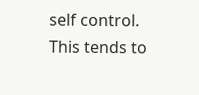self control. This tends to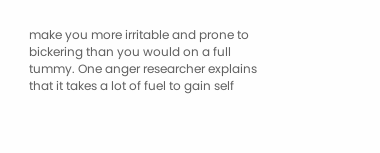make you more irritable and prone to bickering than you would on a full tummy. One anger researcher explains that it takes a lot of fuel to gain self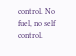control. No fuel, no self control.